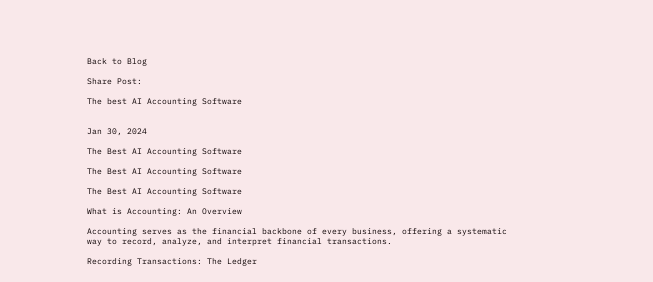Back to Blog

Share Post:

The best AI Accounting Software


Jan 30, 2024

The Best AI Accounting Software

The Best AI Accounting Software

The Best AI Accounting Software

What is Accounting: An Overview

Accounting serves as the financial backbone of every business, offering a systematic way to record, analyze, and interpret financial transactions.

Recording Transactions: The Ledger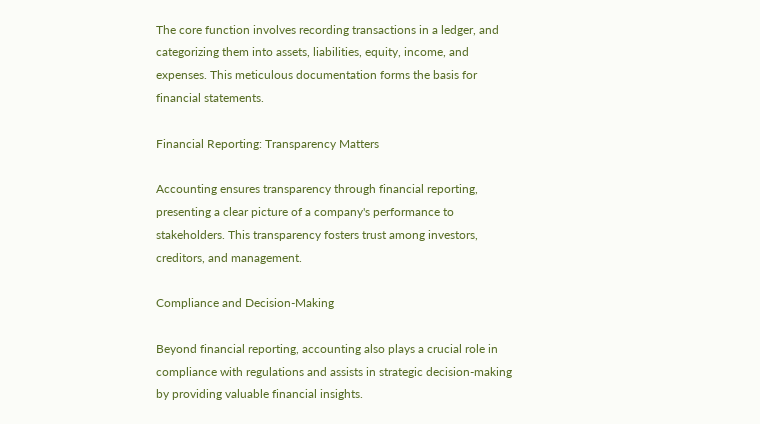The core function involves recording transactions in a ledger, and categorizing them into assets, liabilities, equity, income, and expenses. This meticulous documentation forms the basis for financial statements.

Financial Reporting: Transparency Matters

Accounting ensures transparency through financial reporting, presenting a clear picture of a company's performance to stakeholders. This transparency fosters trust among investors, creditors, and management.

Compliance and Decision-Making

Beyond financial reporting, accounting also plays a crucial role in compliance with regulations and assists in strategic decision-making by providing valuable financial insights.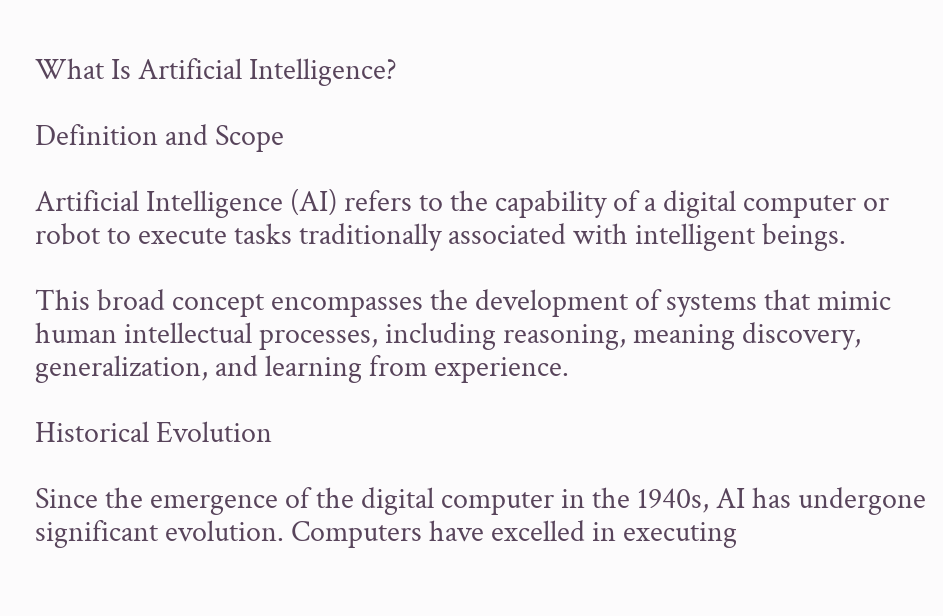What Is Artificial Intelligence?

Definition and Scope

Artificial Intelligence (AI) refers to the capability of a digital computer or robot to execute tasks traditionally associated with intelligent beings.

This broad concept encompasses the development of systems that mimic human intellectual processes, including reasoning, meaning discovery, generalization, and learning from experience.

Historical Evolution

Since the emergence of the digital computer in the 1940s, AI has undergone significant evolution. Computers have excelled in executing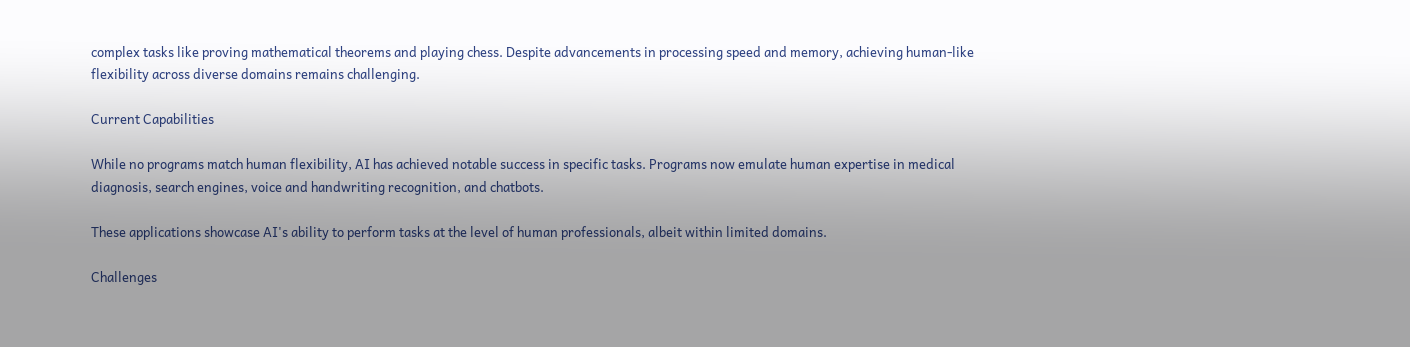complex tasks like proving mathematical theorems and playing chess. Despite advancements in processing speed and memory, achieving human-like flexibility across diverse domains remains challenging.

Current Capabilities

While no programs match human flexibility, AI has achieved notable success in specific tasks. Programs now emulate human expertise in medical diagnosis, search engines, voice and handwriting recognition, and chatbots.

These applications showcase AI's ability to perform tasks at the level of human professionals, albeit within limited domains.

Challenges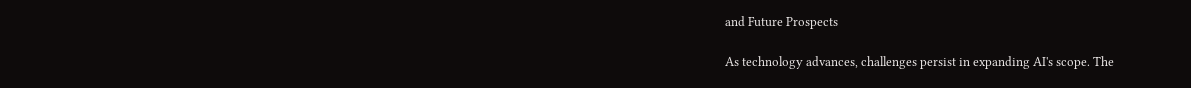and Future Prospects

As technology advances, challenges persist in expanding AI's scope. The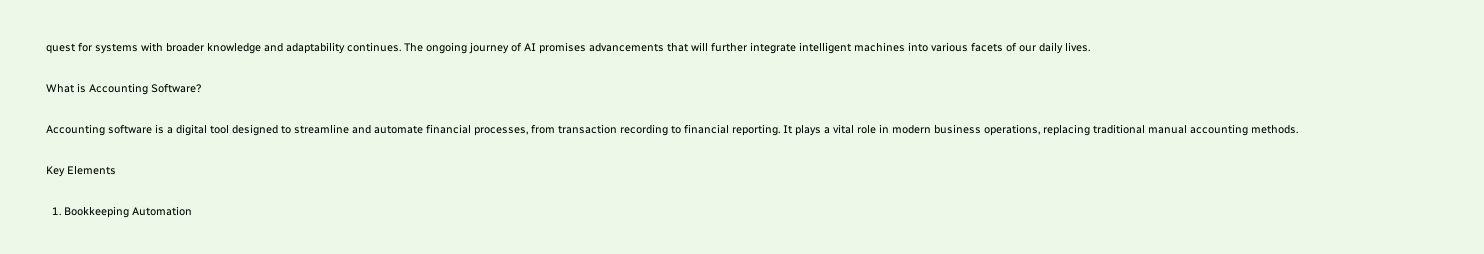quest for systems with broader knowledge and adaptability continues. The ongoing journey of AI promises advancements that will further integrate intelligent machines into various facets of our daily lives.

What is Accounting Software?

Accounting software is a digital tool designed to streamline and automate financial processes, from transaction recording to financial reporting. It plays a vital role in modern business operations, replacing traditional manual accounting methods.

Key Elements

  1. Bookkeeping Automation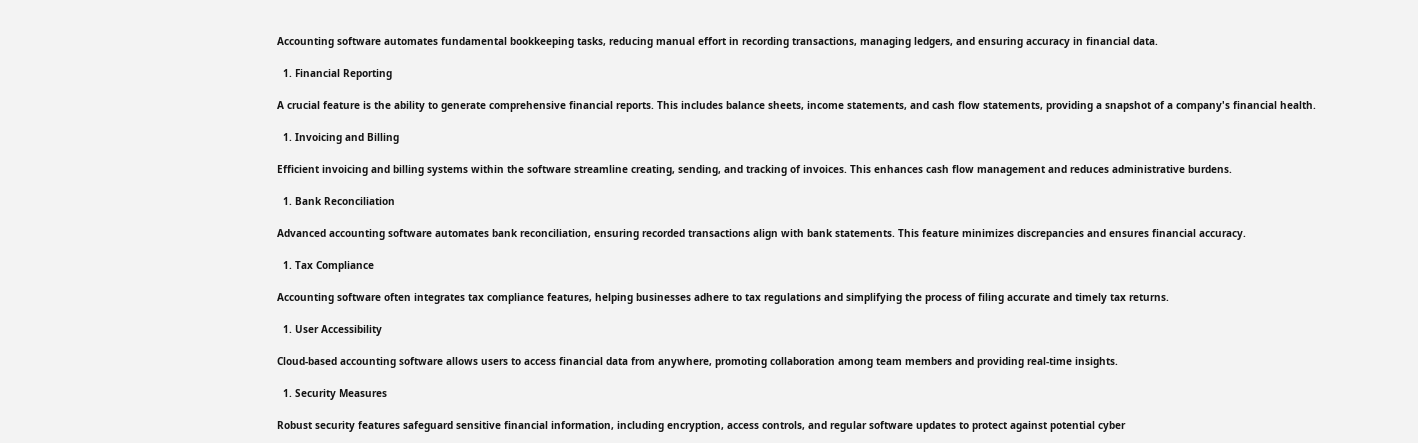Accounting software automates fundamental bookkeeping tasks, reducing manual effort in recording transactions, managing ledgers, and ensuring accuracy in financial data.

  1. Financial Reporting

A crucial feature is the ability to generate comprehensive financial reports. This includes balance sheets, income statements, and cash flow statements, providing a snapshot of a company's financial health.

  1. Invoicing and Billing

Efficient invoicing and billing systems within the software streamline creating, sending, and tracking of invoices. This enhances cash flow management and reduces administrative burdens.

  1. Bank Reconciliation

Advanced accounting software automates bank reconciliation, ensuring recorded transactions align with bank statements. This feature minimizes discrepancies and ensures financial accuracy.

  1. Tax Compliance

Accounting software often integrates tax compliance features, helping businesses adhere to tax regulations and simplifying the process of filing accurate and timely tax returns.

  1. User Accessibility

Cloud-based accounting software allows users to access financial data from anywhere, promoting collaboration among team members and providing real-time insights.

  1. Security Measures

Robust security features safeguard sensitive financial information, including encryption, access controls, and regular software updates to protect against potential cyber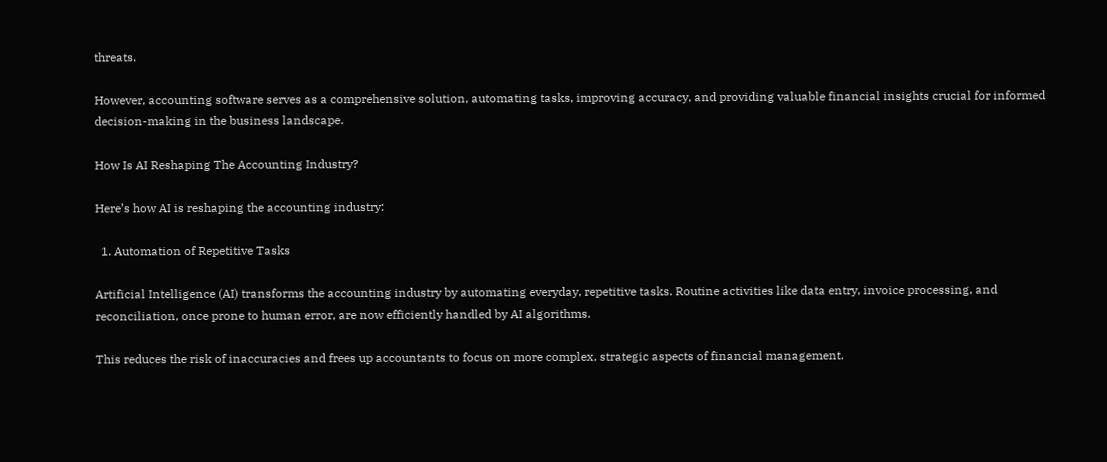threats.

However, accounting software serves as a comprehensive solution, automating tasks, improving accuracy, and providing valuable financial insights crucial for informed decision-making in the business landscape.

How Is AI Reshaping The Accounting Industry?

Here’s how AI is reshaping the accounting industry:

  1. Automation of Repetitive Tasks

Artificial Intelligence (AI) transforms the accounting industry by automating everyday, repetitive tasks. Routine activities like data entry, invoice processing, and reconciliation, once prone to human error, are now efficiently handled by AI algorithms.

This reduces the risk of inaccuracies and frees up accountants to focus on more complex, strategic aspects of financial management.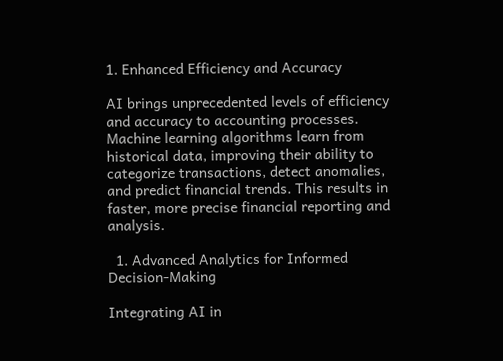1. Enhanced Efficiency and Accuracy

AI brings unprecedented levels of efficiency and accuracy to accounting processes. Machine learning algorithms learn from historical data, improving their ability to categorize transactions, detect anomalies, and predict financial trends. This results in faster, more precise financial reporting and analysis.

  1. Advanced Analytics for Informed Decision-Making

Integrating AI in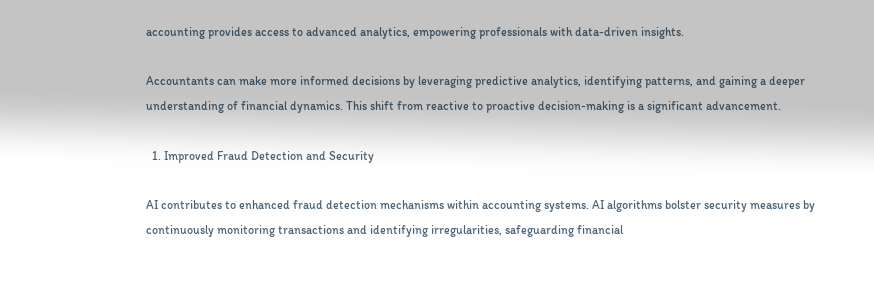accounting provides access to advanced analytics, empowering professionals with data-driven insights.

Accountants can make more informed decisions by leveraging predictive analytics, identifying patterns, and gaining a deeper understanding of financial dynamics. This shift from reactive to proactive decision-making is a significant advancement.

  1. Improved Fraud Detection and Security

AI contributes to enhanced fraud detection mechanisms within accounting systems. AI algorithms bolster security measures by continuously monitoring transactions and identifying irregularities, safeguarding financial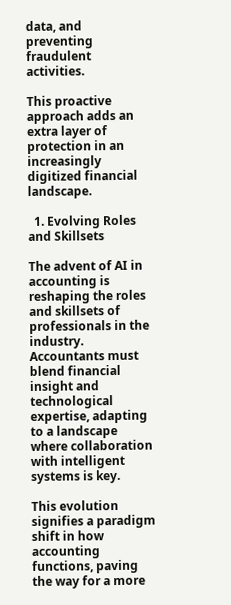data, and preventing fraudulent activities.

This proactive approach adds an extra layer of protection in an increasingly digitized financial landscape.

  1. Evolving Roles and Skillsets

The advent of AI in accounting is reshaping the roles and skillsets of professionals in the industry. Accountants must blend financial insight and technological expertise, adapting to a landscape where collaboration with intelligent systems is key.

This evolution signifies a paradigm shift in how accounting functions, paving the way for a more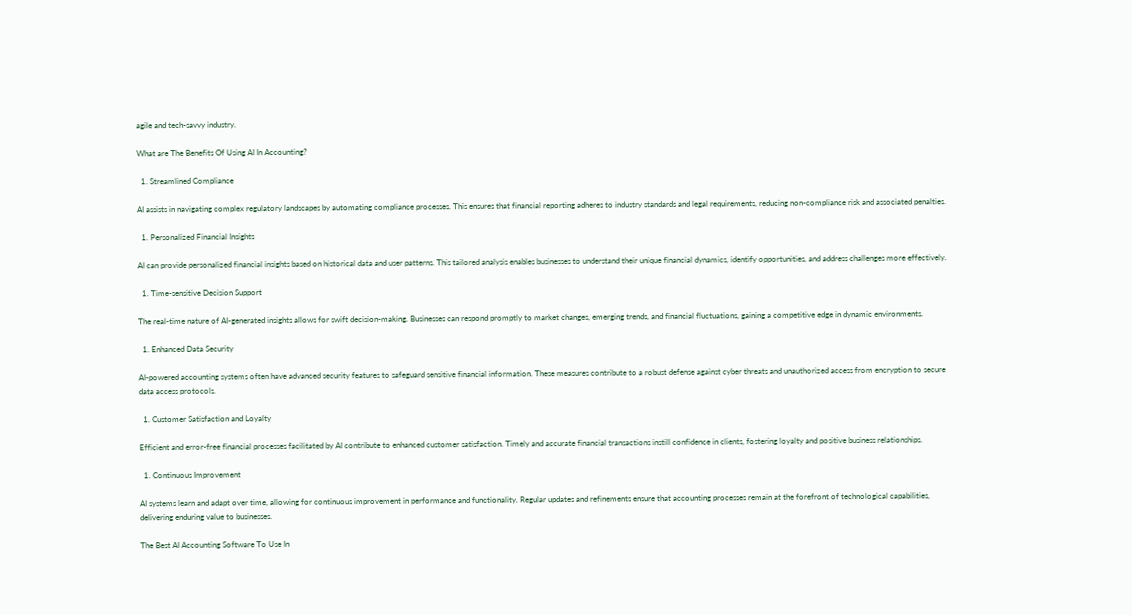agile and tech-savvy industry.

What are The Benefits Of Using AI In Accounting?

  1. Streamlined Compliance

AI assists in navigating complex regulatory landscapes by automating compliance processes. This ensures that financial reporting adheres to industry standards and legal requirements, reducing non-compliance risk and associated penalties.

  1. Personalized Financial Insights

AI can provide personalized financial insights based on historical data and user patterns. This tailored analysis enables businesses to understand their unique financial dynamics, identify opportunities, and address challenges more effectively.

  1. Time-sensitive Decision Support

The real-time nature of AI-generated insights allows for swift decision-making. Businesses can respond promptly to market changes, emerging trends, and financial fluctuations, gaining a competitive edge in dynamic environments.

  1. Enhanced Data Security

AI-powered accounting systems often have advanced security features to safeguard sensitive financial information. These measures contribute to a robust defense against cyber threats and unauthorized access from encryption to secure data access protocols.

  1. Customer Satisfaction and Loyalty

Efficient and error-free financial processes facilitated by AI contribute to enhanced customer satisfaction. Timely and accurate financial transactions instill confidence in clients, fostering loyalty and positive business relationships.

  1. Continuous Improvement

AI systems learn and adapt over time, allowing for continuous improvement in performance and functionality. Regular updates and refinements ensure that accounting processes remain at the forefront of technological capabilities, delivering enduring value to businesses.

The Best AI Accounting Software To Use In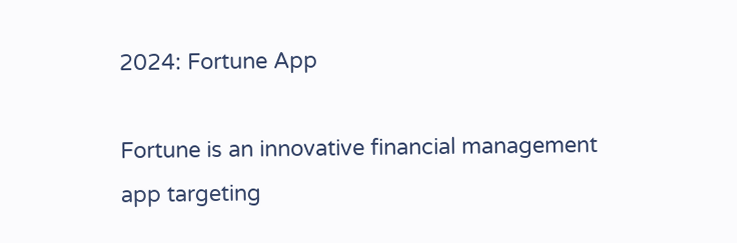2024: Fortune App

Fortune is an innovative financial management app targeting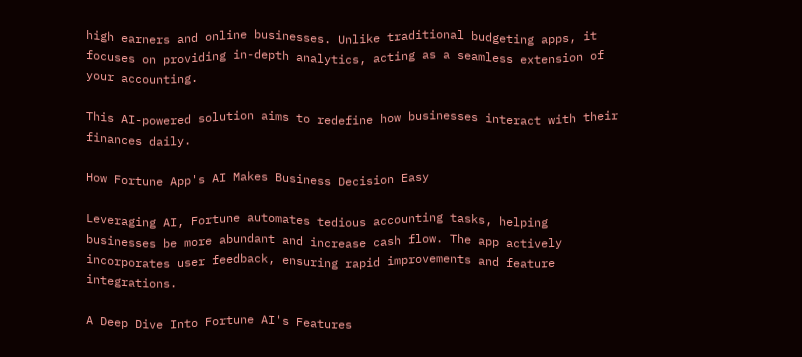high earners and online businesses. Unlike traditional budgeting apps, it focuses on providing in-depth analytics, acting as a seamless extension of your accounting.

This AI-powered solution aims to redefine how businesses interact with their finances daily.

How Fortune App's AI Makes Business Decision Easy

Leveraging AI, Fortune automates tedious accounting tasks, helping businesses be more abundant and increase cash flow. The app actively incorporates user feedback, ensuring rapid improvements and feature integrations.

A Deep Dive Into Fortune AI's Features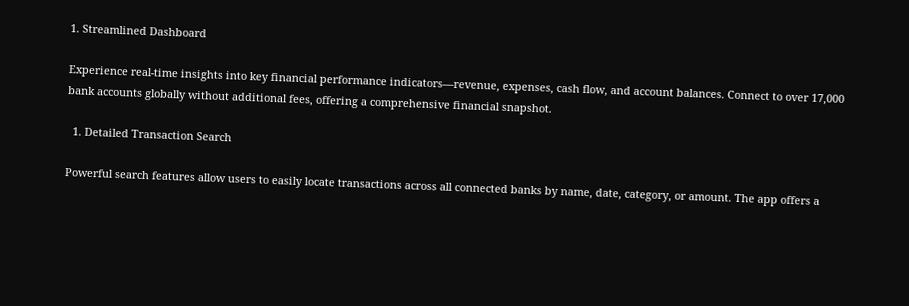1. Streamlined Dashboard

Experience real-time insights into key financial performance indicators—revenue, expenses, cash flow, and account balances. Connect to over 17,000 bank accounts globally without additional fees, offering a comprehensive financial snapshot.

  1. Detailed Transaction Search

Powerful search features allow users to easily locate transactions across all connected banks by name, date, category, or amount. The app offers a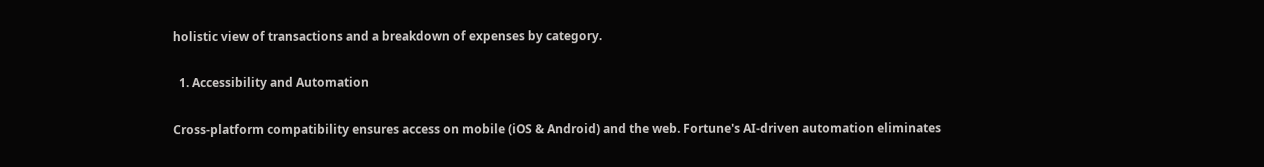holistic view of transactions and a breakdown of expenses by category.

  1. Accessibility and Automation

Cross-platform compatibility ensures access on mobile (iOS & Android) and the web. Fortune's AI-driven automation eliminates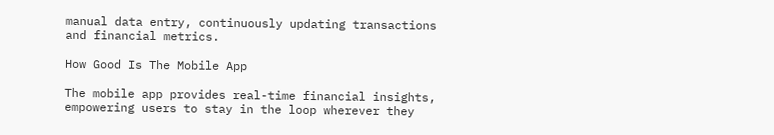manual data entry, continuously updating transactions and financial metrics.

How Good Is The Mobile App

The mobile app provides real-time financial insights, empowering users to stay in the loop wherever they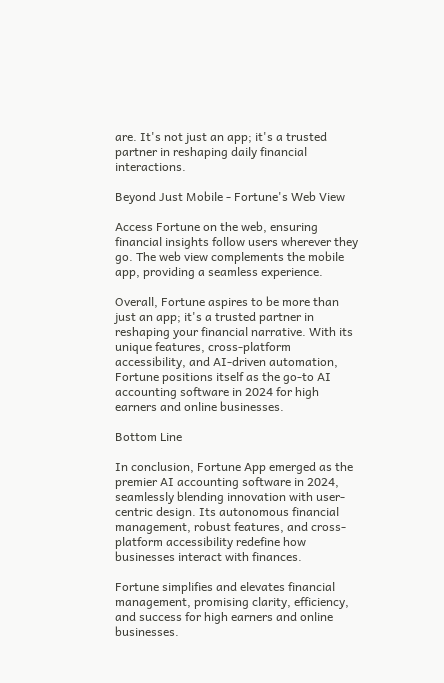are. It's not just an app; it's a trusted partner in reshaping daily financial interactions.

Beyond Just Mobile - Fortune's Web View

Access Fortune on the web, ensuring financial insights follow users wherever they go. The web view complements the mobile app, providing a seamless experience.

Overall, Fortune aspires to be more than just an app; it's a trusted partner in reshaping your financial narrative. With its unique features, cross-platform accessibility, and AI-driven automation, Fortune positions itself as the go-to AI accounting software in 2024 for high earners and online businesses.

Bottom Line

In conclusion, Fortune App emerged as the premier AI accounting software in 2024, seamlessly blending innovation with user-centric design. Its autonomous financial management, robust features, and cross-platform accessibility redefine how businesses interact with finances.

Fortune simplifies and elevates financial management, promising clarity, efficiency, and success for high earners and online businesses.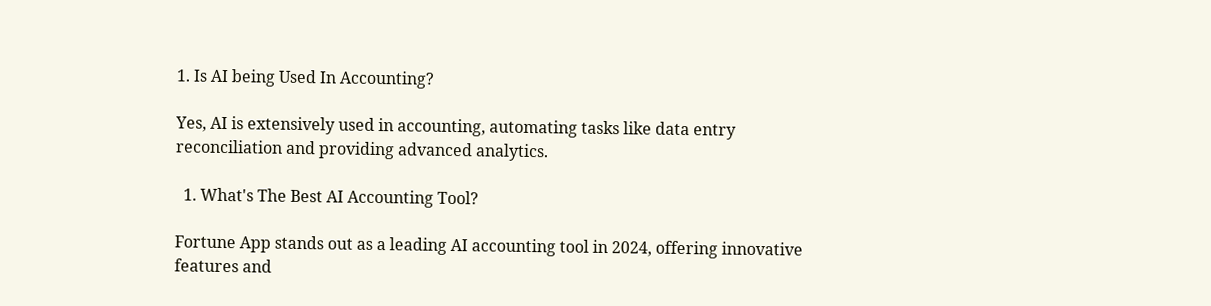1. Is AI being Used In Accounting?

Yes, AI is extensively used in accounting, automating tasks like data entry reconciliation and providing advanced analytics.

  1. What's The Best AI Accounting Tool?

Fortune App stands out as a leading AI accounting tool in 2024, offering innovative features and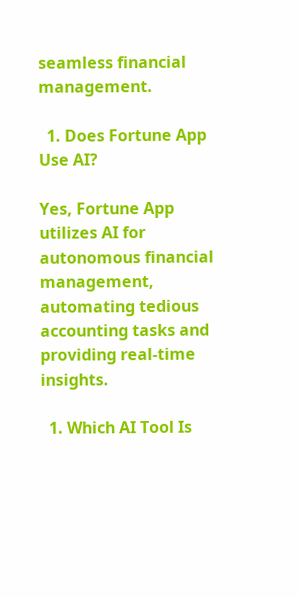seamless financial management.

  1. Does Fortune App Use AI?

Yes, Fortune App utilizes AI for autonomous financial management, automating tedious accounting tasks and providing real-time insights.

  1. Which AI Tool Is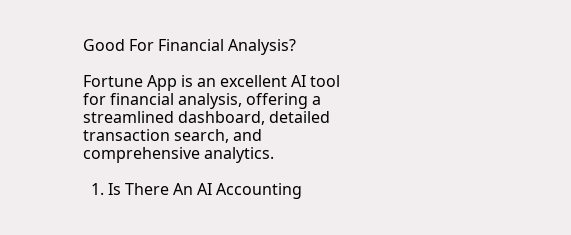Good For Financial Analysis?

Fortune App is an excellent AI tool for financial analysis, offering a streamlined dashboard, detailed transaction search, and comprehensive analytics.

  1. Is There An AI Accounting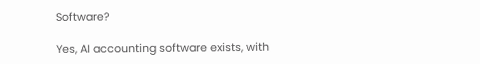Software?

Yes, AI accounting software exists, with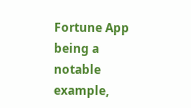Fortune App being a notable example,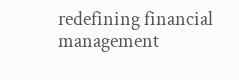redefining financial management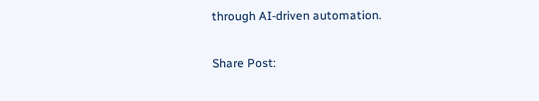through AI-driven automation.

Share Post: